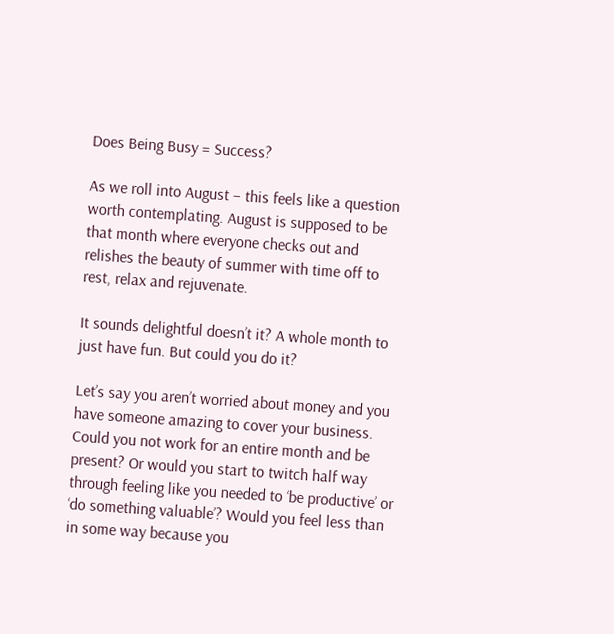Does Being Busy = Success?

As we roll into August – this feels like a question worth contemplating. August is supposed to be that month where everyone checks out and relishes the beauty of summer with time off to rest, relax and rejuvenate.

It sounds delightful doesn’t it? A whole month to just have fun. But could you do it?

Let’s say you aren’t worried about money and you have someone amazing to cover your business. Could you not work for an entire month and be present? Or would you start to twitch half way through feeling like you needed to ‘be productive’ or ‘do something valuable’? Would you feel less than in some way because you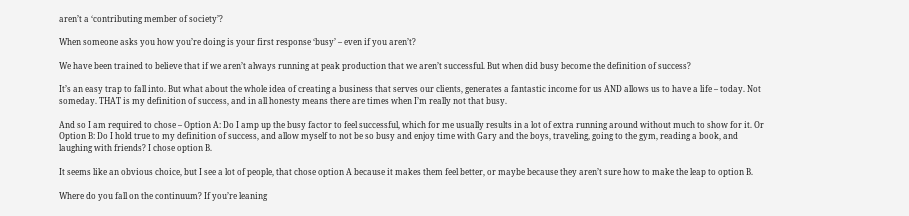aren’t a ‘contributing member of society’?

When someone asks you how you’re doing is your first response ‘busy’ – even if you aren’t?

We have been trained to believe that if we aren’t always running at peak production that we aren’t successful. But when did busy become the definition of success?

It’s an easy trap to fall into. But what about the whole idea of creating a business that serves our clients, generates a fantastic income for us AND allows us to have a life – today. Not someday. THAT is my definition of success, and in all honesty means there are times when I’m really not that busy.

And so I am required to chose – Option A: Do I amp up the busy factor to feel successful, which for me usually results in a lot of extra running around without much to show for it. Or Option B: Do I hold true to my definition of success, and allow myself to not be so busy and enjoy time with Gary and the boys, traveling, going to the gym, reading a book, and laughing with friends? I chose option B.

It seems like an obvious choice, but I see a lot of people, that chose option A because it makes them feel better, or maybe because they aren’t sure how to make the leap to option B.

Where do you fall on the continuum? If you’re leaning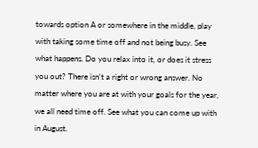towards option A or somewhere in the middle, play with taking some time off and not being busy. See what happens. Do you relax into it, or does it stress you out? There isn’t a right or wrong answer. No matter where you are at with your goals for the year, we all need time off. See what you can come up with in August.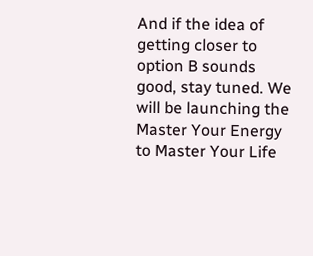And if the idea of getting closer to option B sounds good, stay tuned. We will be launching the Master Your Energy to Master Your Life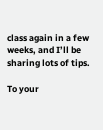class again in a few weeks, and I’ll be sharing lots of tips.

To your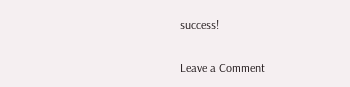success!

Leave a Comment